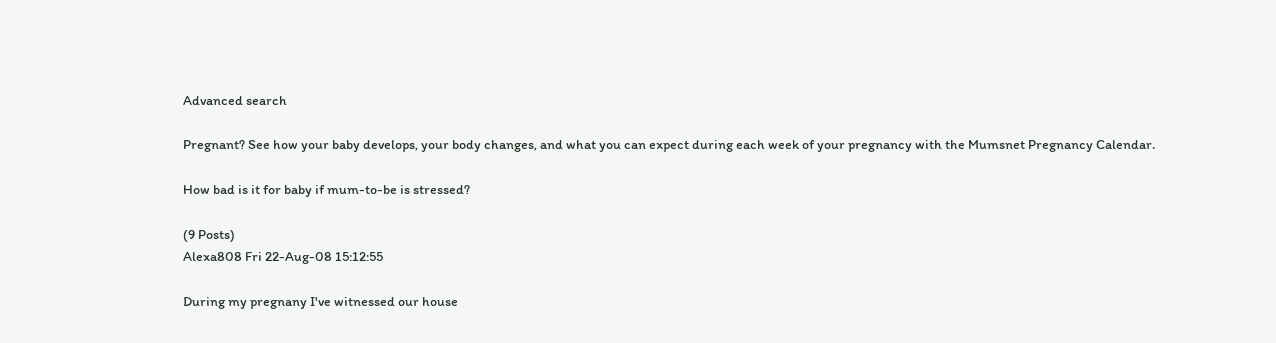Advanced search

Pregnant? See how your baby develops, your body changes, and what you can expect during each week of your pregnancy with the Mumsnet Pregnancy Calendar.

How bad is it for baby if mum-to-be is stressed?

(9 Posts)
Alexa808 Fri 22-Aug-08 15:12:55

During my pregnany I've witnessed our house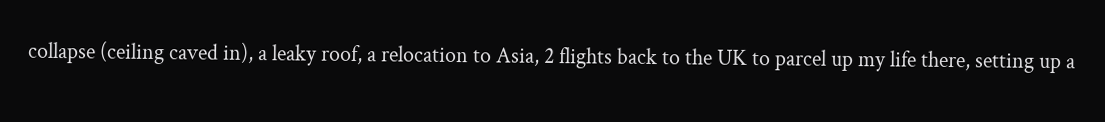collapse (ceiling caved in), a leaky roof, a relocation to Asia, 2 flights back to the UK to parcel up my life there, setting up a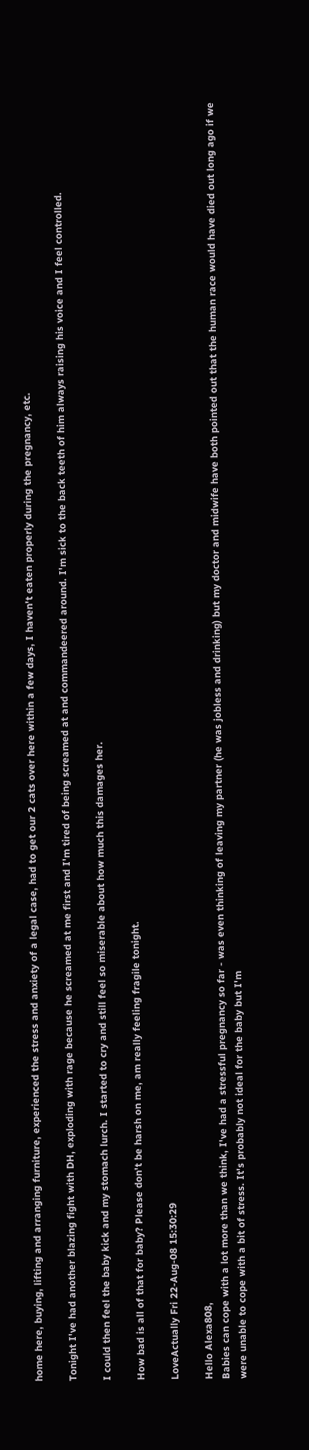home here, buying, lifting and arranging furniture, experienced the stress and anxiety of a legal case, had to get our 2 cats over here within a few days, I haven't eaten properly during the pregnancy, etc.

Tonight I've had another blazing fight with DH, exploding with rage because he screamed at me first and I'm tired of being screamed at and commandeered around. I'm sick to the back teeth of him always raising his voice and I feel controlled.

I could then feel the baby kick and my stomach lurch. I started to cry and still feel so miserable about how much this damages her.

How bad is all of that for baby? Please don't be harsh on me, am really feeling fragile tonight.

LoveActually Fri 22-Aug-08 15:30:29

Hello Alexa808,
Babies can cope with a lot more than we think, I've had a stressful pregnancy so far - was even thinking of leaving my partner (he was jobless and drinking) but my doctor and midwife have both pointed out that the human race would have died out long ago if we were unable to cope with a bit of stress. It's probably not ideal for the baby but I'm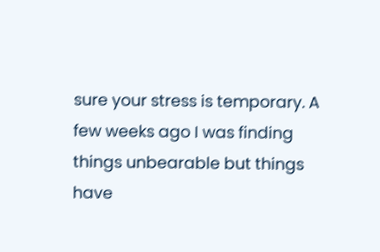sure your stress is temporary. A few weeks ago I was finding things unbearable but things have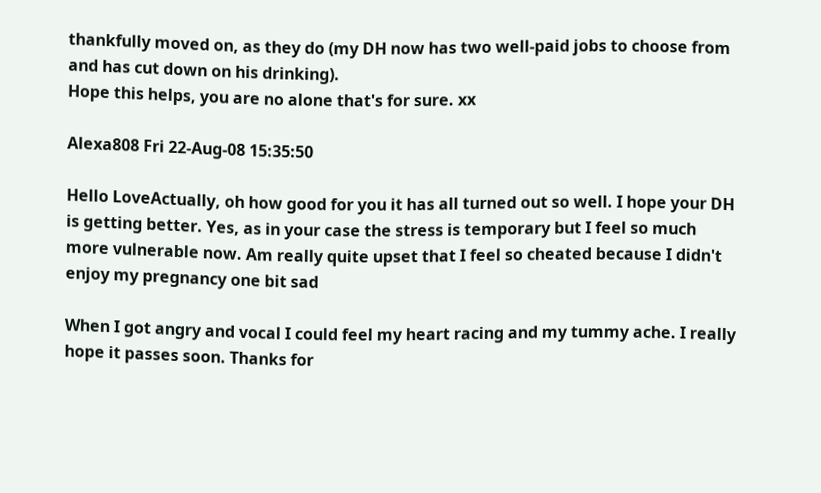thankfully moved on, as they do (my DH now has two well-paid jobs to choose from and has cut down on his drinking).
Hope this helps, you are no alone that's for sure. xx

Alexa808 Fri 22-Aug-08 15:35:50

Hello LoveActually, oh how good for you it has all turned out so well. I hope your DH is getting better. Yes, as in your case the stress is temporary but I feel so much more vulnerable now. Am really quite upset that I feel so cheated because I didn't enjoy my pregnancy one bit sad

When I got angry and vocal I could feel my heart racing and my tummy ache. I really hope it passes soon. Thanks for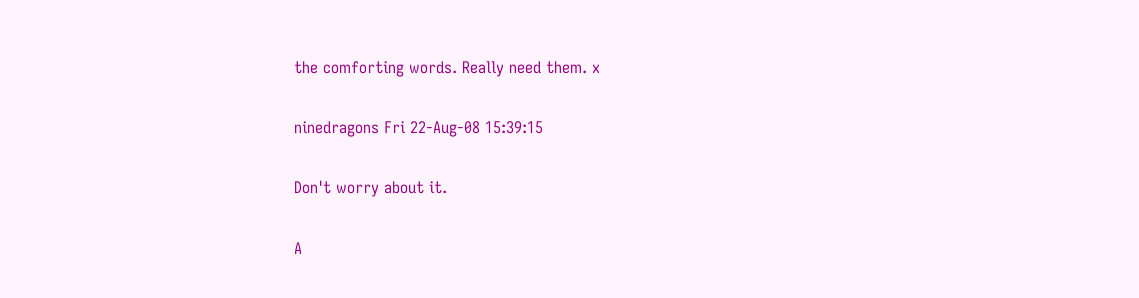the comforting words. Really need them. x

ninedragons Fri 22-Aug-08 15:39:15

Don't worry about it.

A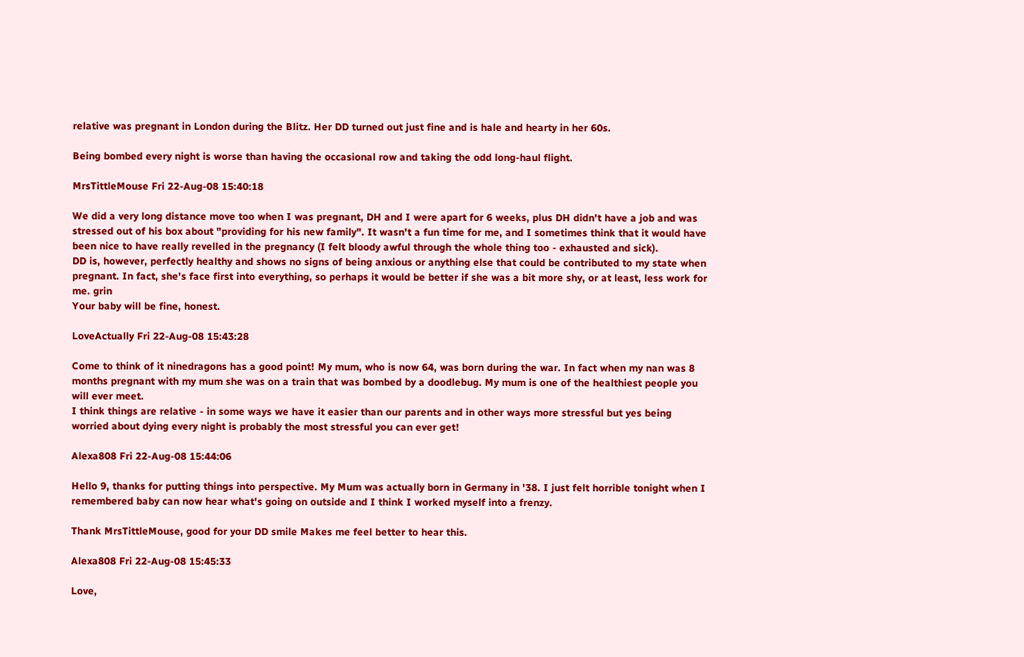relative was pregnant in London during the Blitz. Her DD turned out just fine and is hale and hearty in her 60s.

Being bombed every night is worse than having the occasional row and taking the odd long-haul flight.

MrsTittleMouse Fri 22-Aug-08 15:40:18

We did a very long distance move too when I was pregnant, DH and I were apart for 6 weeks, plus DH didn't have a job and was stressed out of his box about "providing for his new family". It wasn't a fun time for me, and I sometimes think that it would have been nice to have really revelled in the pregnancy (I felt bloody awful through the whole thing too - exhausted and sick).
DD is, however, perfectly healthy and shows no signs of being anxious or anything else that could be contributed to my state when pregnant. In fact, she's face first into everything, so perhaps it would be better if she was a bit more shy, or at least, less work for me. grin
Your baby will be fine, honest.

LoveActually Fri 22-Aug-08 15:43:28

Come to think of it ninedragons has a good point! My mum, who is now 64, was born during the war. In fact when my nan was 8 months pregnant with my mum she was on a train that was bombed by a doodlebug. My mum is one of the healthiest people you will ever meet.
I think things are relative - in some ways we have it easier than our parents and in other ways more stressful but yes being worried about dying every night is probably the most stressful you can ever get!

Alexa808 Fri 22-Aug-08 15:44:06

Hello 9, thanks for putting things into perspective. My Mum was actually born in Germany in '38. I just felt horrible tonight when I remembered baby can now hear what's going on outside and I think I worked myself into a frenzy.

Thank MrsTittleMouse, good for your DD smile Makes me feel better to hear this.

Alexa808 Fri 22-Aug-08 15:45:33

Love,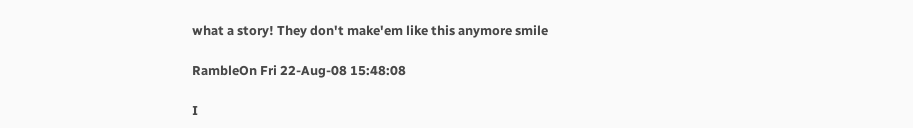what a story! They don't make'em like this anymore smile

RambleOn Fri 22-Aug-08 15:48:08

I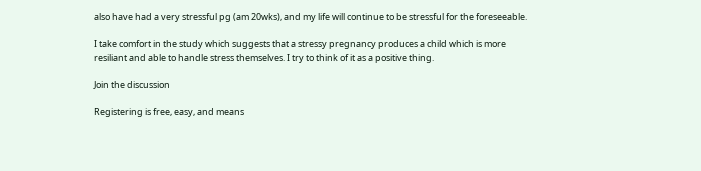also have had a very stressful pg (am 20wks), and my life will continue to be stressful for the foreseeable.

I take comfort in the study which suggests that a stressy pregnancy produces a child which is more resiliant and able to handle stress themselves. I try to think of it as a positive thing.

Join the discussion

Registering is free, easy, and means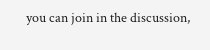you can join in the discussion,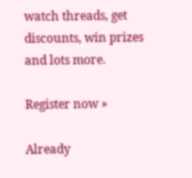watch threads, get discounts, win prizes and lots more.

Register now »

Already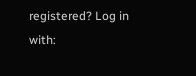registered? Log in with: